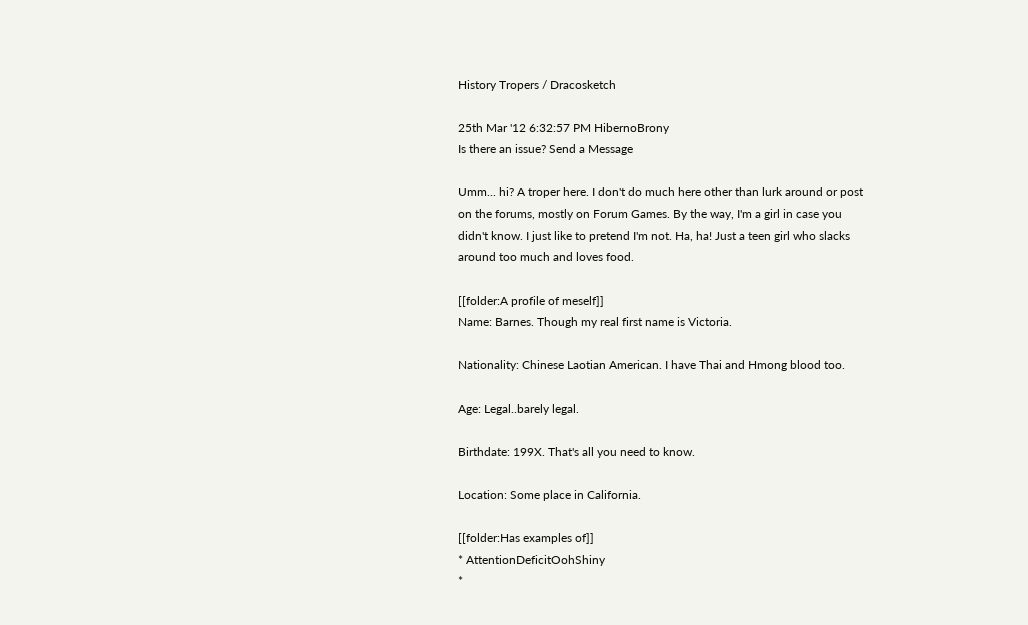History Tropers / Dracosketch

25th Mar '12 6:32:57 PM HibernoBrony
Is there an issue? Send a Message

Umm... hi? A troper here. I don't do much here other than lurk around or post on the forums, mostly on Forum Games. By the way, I'm a girl in case you didn't know. I just like to pretend I'm not. Ha, ha! Just a teen girl who slacks around too much and loves food.

[[folder:A profile of meself]]
Name: Barnes. Though my real first name is Victoria.

Nationality: Chinese Laotian American. I have Thai and Hmong blood too.

Age: Legal..barely legal.

Birthdate: 199X. That's all you need to know.

Location: Some place in California.

[[folder:Has examples of]]
* AttentionDeficitOohShiny
*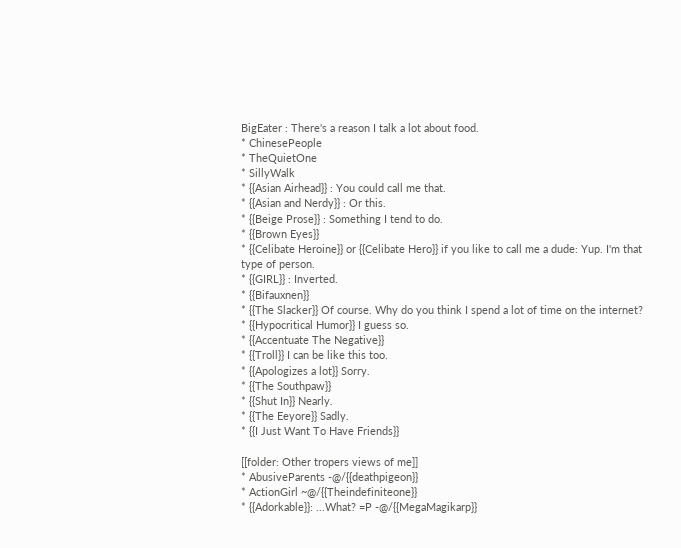BigEater : There's a reason I talk a lot about food.
* ChinesePeople
* TheQuietOne
* SillyWalk
* {{Asian Airhead}} : You could call me that.
* {{Asian and Nerdy}} : Or this.
* {{Beige Prose}} : Something I tend to do.
* {{Brown Eyes}}
* {{Celibate Heroine}} or {{Celibate Hero}} if you like to call me a dude: Yup. I'm that type of person.
* {{GIRL}} : Inverted.
* {{Bifauxnen}}
* {{The Slacker}} Of course. Why do you think I spend a lot of time on the internet?
* {{Hypocritical Humor}} I guess so.
* {{Accentuate The Negative}}
* {{Troll}} I can be like this too.
* {{Apologizes a lot}} Sorry.
* {{The Southpaw}}
* {{Shut In}} Nearly.
* {{The Eeyore}} Sadly.
* {{I Just Want To Have Friends}}

[[folder: Other tropers views of me]]
* AbusiveParents -@/{{deathpigeon}}
* ActionGirl ~@/{{Theindefiniteone}}
* {{Adorkable}}: ...What? =P -@/{{MegaMagikarp}}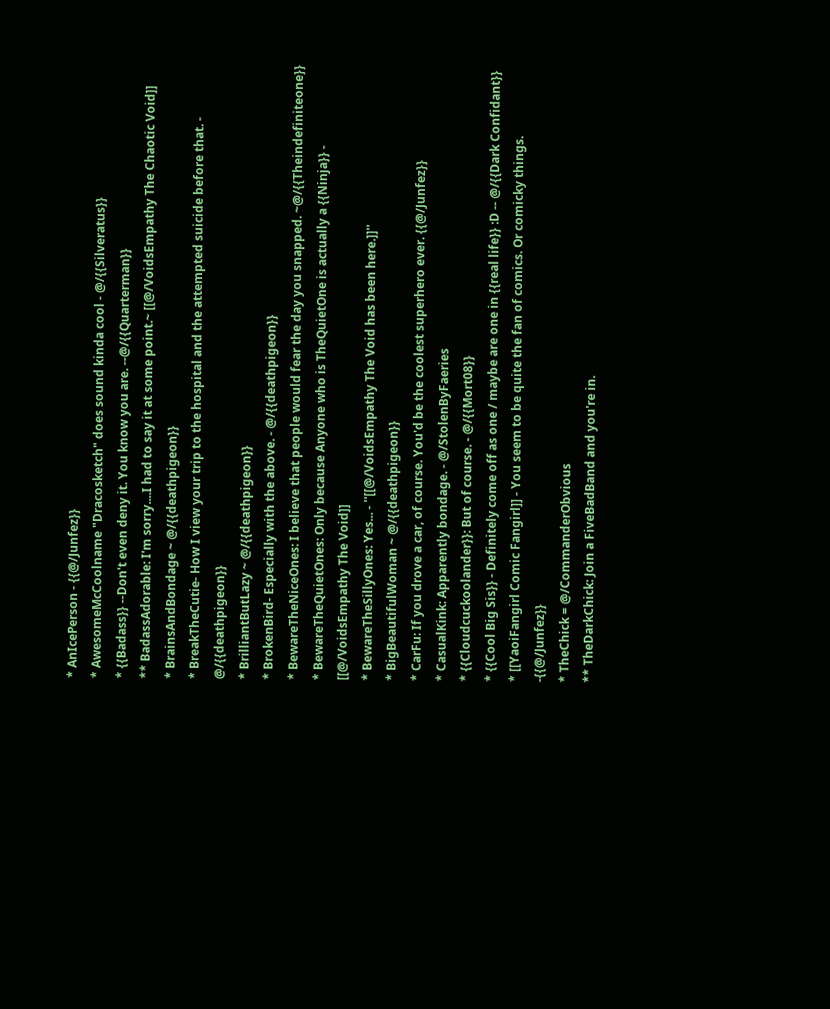* AnIcePerson - {{@/Junfez}}
* AwesomeMcCoolname "Dracosketch" does sound kinda cool - @/{{Silveratus}}
* {{Badass}} --Don't even deny it. You know you are. --@/{{Quarterman}}
** BadassAdorable: I'm sorry....I had to say it at some point.~ [[@/VoidsEmpathy The Chaotic Void]]
* BrainsAndBondage ~ @/{{deathpigeon}}
* BreakTheCutie- How I view your trip to the hospital and the attempted suicide before that. - @/{{deathpigeon}}
* BrilliantButLazy ~ @/{{deathpigeon}}
* BrokenBird- Especially with the above. - @/{{deathpigeon}}
* BewareTheNiceOnes: I believe that people would fear the day you snapped. ~@/{{Theindefiniteone}}
* BewareTheQuietOnes: Only because Anyone who is TheQuietOne is actually a {{Ninja}} - [[@/VoidsEmpathy The Void]]
* BewareTheSillyOnes: Yes... - ''[[@/VoidsEmpathy The Void has been here.]]''
* BigBeautifulWoman ~ @/{{deathpigeon}}
* CarFu: If you drove a car, of course. You'd be the coolest superhero ever. {{@/Junfez}}
* CasualKink: Apparently bondage. - @/StolenByFaeries
* {{Cloudcuckoolander}}: But of course. - @/{{Mort08}}
* {{Cool Big Sis}} - Definitely come off as one / maybe are one in {{real life}} :D -- @/{{Dark Confidant}}
* [[YaoiFangirl Comic Fangirl]] - You seem to be quite the fan of comics. Or comicky things. -{{@/Junfez}}
* TheChick = @/CommanderObvious
** TheDarkChick: Join a FiveBadBand and you're in.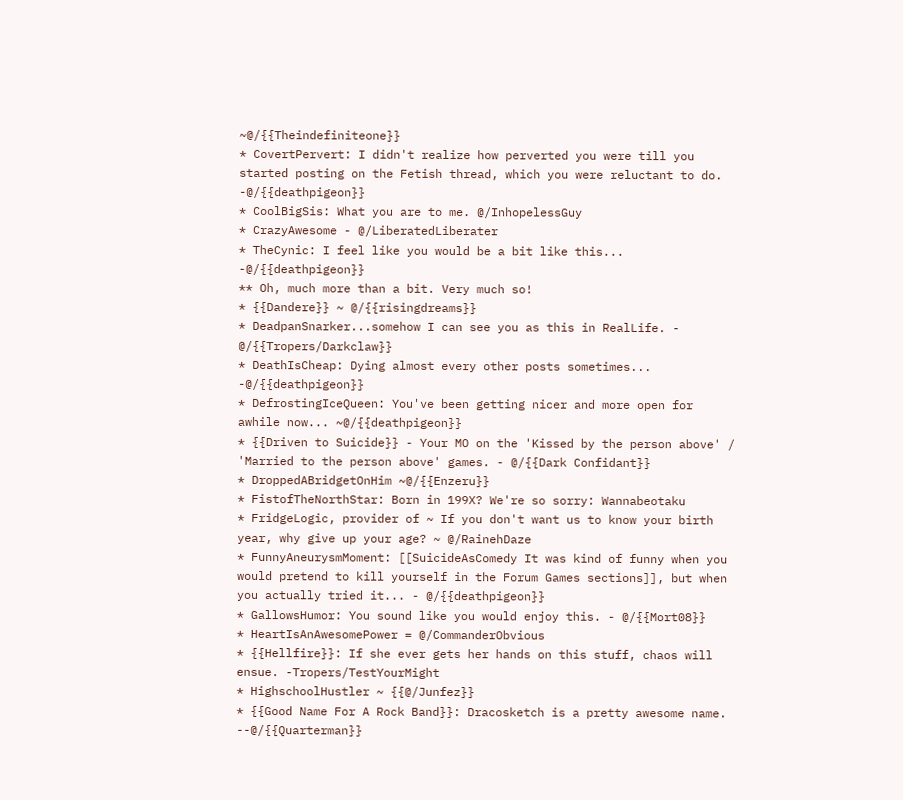~@/{{Theindefiniteone}}
* CovertPervert: I didn't realize how perverted you were till you started posting on the Fetish thread, which you were reluctant to do. -@/{{deathpigeon}}
* CoolBigSis: What you are to me. @/InhopelessGuy
* CrazyAwesome - @/LiberatedLiberater
* TheCynic: I feel like you would be a bit like this... -@/{{deathpigeon}}
** Oh, much more than a bit. Very much so!
* {{Dandere}} ~ @/{{risingdreams}}
* DeadpanSnarker...somehow I can see you as this in RealLife. - @/{{Tropers/Darkclaw}}
* DeathIsCheap: Dying almost every other posts sometimes... -@/{{deathpigeon}}
* DefrostingIceQueen: You've been getting nicer and more open for awhile now... ~@/{{deathpigeon}}
* {{Driven to Suicide}} - Your MO on the 'Kissed by the person above' / 'Married to the person above' games. - @/{{Dark Confidant}}
* DroppedABridgetOnHim ~@/{{Enzeru}}
* FistofTheNorthStar: Born in 199X? We're so sorry: Wannabeotaku
* FridgeLogic, provider of ~ If you don't want us to know your birth year, why give up your age? ~ @/RainehDaze
* FunnyAneurysmMoment: [[SuicideAsComedy It was kind of funny when you would pretend to kill yourself in the Forum Games sections]], but when you actually tried it... - @/{{deathpigeon}}
* GallowsHumor: You sound like you would enjoy this. - @/{{Mort08}}
* HeartIsAnAwesomePower = @/CommanderObvious
* {{Hellfire}}: If she ever gets her hands on this stuff, chaos will ensue. -Tropers/TestYourMight
* HighschoolHustler ~ {{@/Junfez}}
* {{Good Name For A Rock Band}}: Dracosketch is a pretty awesome name. --@/{{Quarterman}}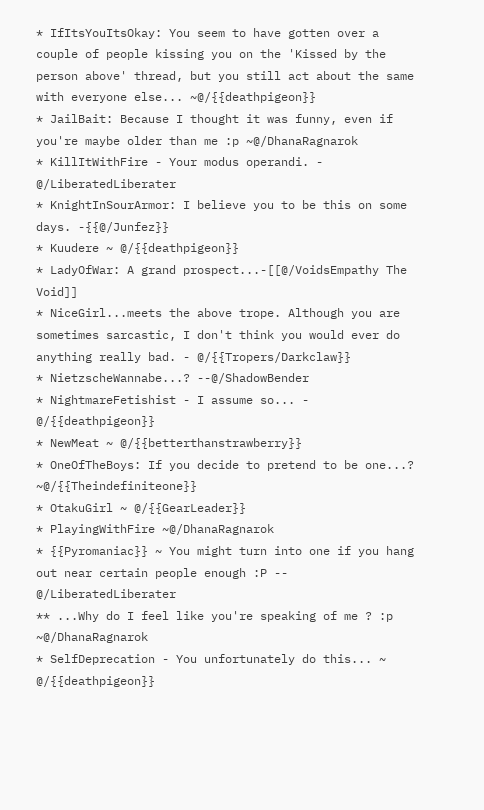* IfItsYouItsOkay: You seem to have gotten over a couple of people kissing you on the 'Kissed by the person above' thread, but you still act about the same with everyone else... ~@/{{deathpigeon}}
* JailBait: Because I thought it was funny, even if you're maybe older than me :p ~@/DhanaRagnarok
* KillItWithFire - Your modus operandi. - @/LiberatedLiberater
* KnightInSourArmor: I believe you to be this on some days. -{{@/Junfez}}
* Kuudere ~ @/{{deathpigeon}}
* LadyOfWar: A grand prospect...-[[@/VoidsEmpathy The Void]]
* NiceGirl...meets the above trope. Although you are sometimes sarcastic, I don't think you would ever do anything really bad. - @/{{Tropers/Darkclaw}}
* NietzscheWannabe...? --@/ShadowBender
* NightmareFetishist - I assume so... - @/{{deathpigeon}}
* NewMeat ~ @/{{betterthanstrawberry}}
* OneOfTheBoys: If you decide to pretend to be one...? ~@/{{Theindefiniteone}}
* OtakuGirl ~ @/{{GearLeader}}
* PlayingWithFire ~@/DhanaRagnarok
* {{Pyromaniac}} ~ You might turn into one if you hang out near certain people enough :P -- @/LiberatedLiberater
** ...Why do I feel like you're speaking of me ? :p ~@/DhanaRagnarok
* SelfDeprecation - You unfortunately do this... ~ @/{{deathpigeon}}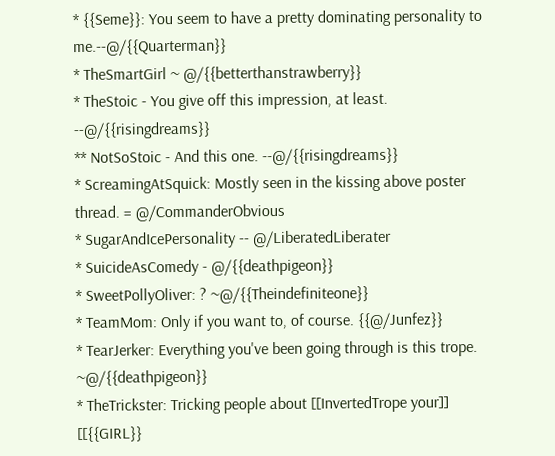* {{Seme}}: You seem to have a pretty dominating personality to me.--@/{{Quarterman}}
* TheSmartGirl ~ @/{{betterthanstrawberry}}
* TheStoic - You give off this impression, at least. --@/{{risingdreams}}
** NotSoStoic - And this one. --@/{{risingdreams}}
* ScreamingAtSquick: Mostly seen in the kissing above poster thread. = @/CommanderObvious
* SugarAndIcePersonality -- @/LiberatedLiberater
* SuicideAsComedy - @/{{deathpigeon}}
* SweetPollyOliver: ? ~@/{{Theindefiniteone}}
* TeamMom: Only if you want to, of course. {{@/Junfez}}
* TearJerker: Everything you've been going through is this trope. ~@/{{deathpigeon}}
* TheTrickster: Tricking people about [[InvertedTrope your]] [[{{GIRL}}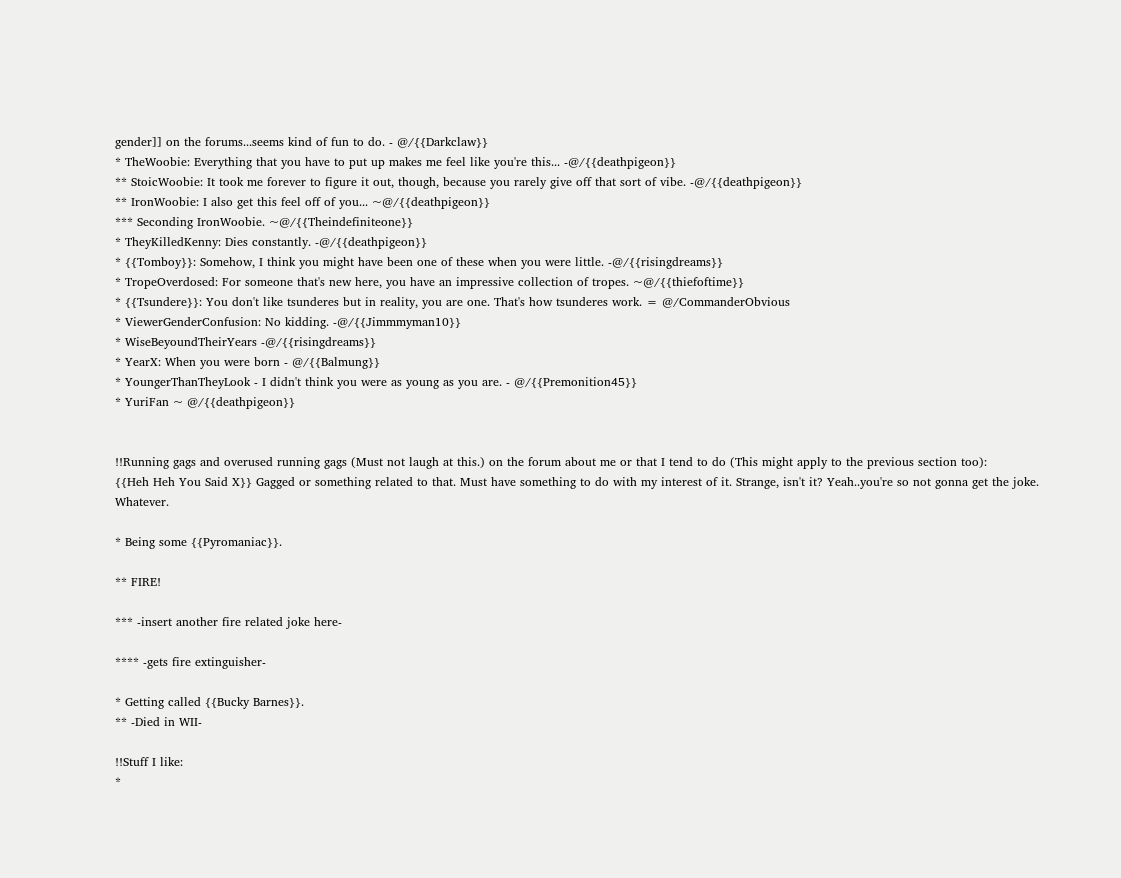gender]] on the forums...seems kind of fun to do. - @/{{Darkclaw}}
* TheWoobie: Everything that you have to put up makes me feel like you're this... -@/{{deathpigeon}}
** StoicWoobie: It took me forever to figure it out, though, because you rarely give off that sort of vibe. -@/{{deathpigeon}}
** IronWoobie: I also get this feel off of you... ~@/{{deathpigeon}}
*** Seconding IronWoobie. ~@/{{Theindefiniteone}}
* TheyKilledKenny: Dies constantly. -@/{{deathpigeon}}
* {{Tomboy}}: Somehow, I think you might have been one of these when you were little. -@/{{risingdreams}}
* TropeOverdosed: For someone that's new here, you have an impressive collection of tropes. ~@/{{thiefoftime}}
* {{Tsundere}}: You don't like tsunderes but in reality, you are one. That's how tsunderes work. = @/CommanderObvious
* ViewerGenderConfusion: No kidding. -@/{{Jimmmyman10}}
* WiseBeyoundTheirYears -@/{{risingdreams}}
* YearX: When you were born - @/{{Balmung}}
* YoungerThanTheyLook - I didn't think you were as young as you are. - @/{{Premonition45}}
* YuriFan ~ @/{{deathpigeon}}


!!Running gags and overused running gags (Must not laugh at this.) on the forum about me or that I tend to do (This might apply to the previous section too):
{{Heh Heh You Said X}} Gagged or something related to that. Must have something to do with my interest of it. Strange, isn't it? Yeah..you're so not gonna get the joke. Whatever.

* Being some {{Pyromaniac}}.

** FIRE!

*** -insert another fire related joke here-

**** -gets fire extinguisher-

* Getting called {{Bucky Barnes}}.
** -Died in WII-

!!Stuff I like:
*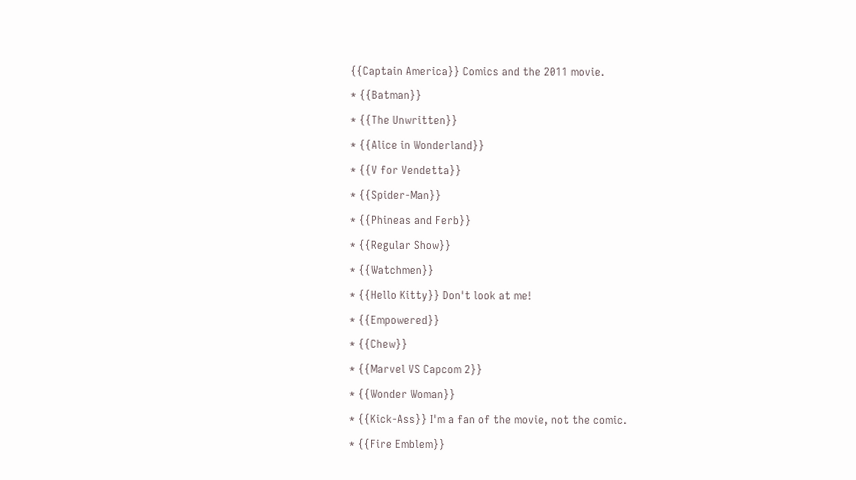{{Captain America}} Comics and the 2011 movie.
* {{Batman}}
* {{The Unwritten}}
* {{Alice in Wonderland}}
* {{V for Vendetta}}
* {{Spider-Man}}
* {{Phineas and Ferb}}
* {{Regular Show}}
* {{Watchmen}}
* {{Hello Kitty}} Don't look at me!
* {{Empowered}}
* {{Chew}}
* {{Marvel VS Capcom 2}}
* {{Wonder Woman}}
* {{Kick-Ass}} I'm a fan of the movie, not the comic.
* {{Fire Emblem}}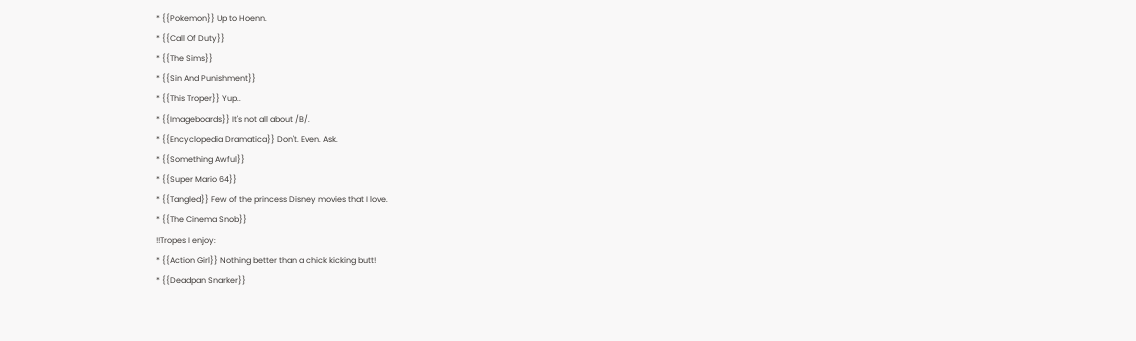* {{Pokemon}} Up to Hoenn.
* {{Call Of Duty}}
* {{The Sims}}
* {{Sin And Punishment}}
* {{This Troper}} Yup..
* {{Imageboards}} It's not all about /B/.
* {{Encyclopedia Dramatica}} Don't. Even. Ask.
* {{Something Awful}}
* {{Super Mario 64}}
* {{Tangled}} Few of the princess Disney movies that I love.
* {{The Cinema Snob}}
!!Tropes I enjoy:
* {{Action Girl}} Nothing better than a chick kicking butt!
* {{Deadpan Snarker}}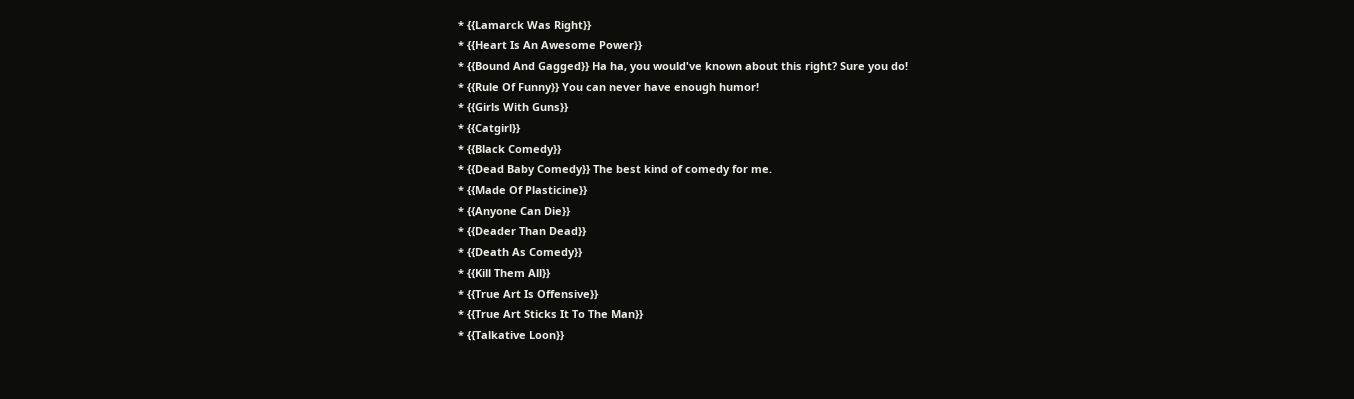* {{Lamarck Was Right}}
* {{Heart Is An Awesome Power}}
* {{Bound And Gagged}} Ha ha, you would've known about this right? Sure you do!
* {{Rule Of Funny}} You can never have enough humor!
* {{Girls With Guns}}
* {{Catgirl}}
* {{Black Comedy}}
* {{Dead Baby Comedy}} The best kind of comedy for me.
* {{Made Of Plasticine}}
* {{Anyone Can Die}}
* {{Deader Than Dead}}
* {{Death As Comedy}}
* {{Kill Them All}}
* {{True Art Is Offensive}}
* {{True Art Sticks It To The Man}}
* {{Talkative Loon}}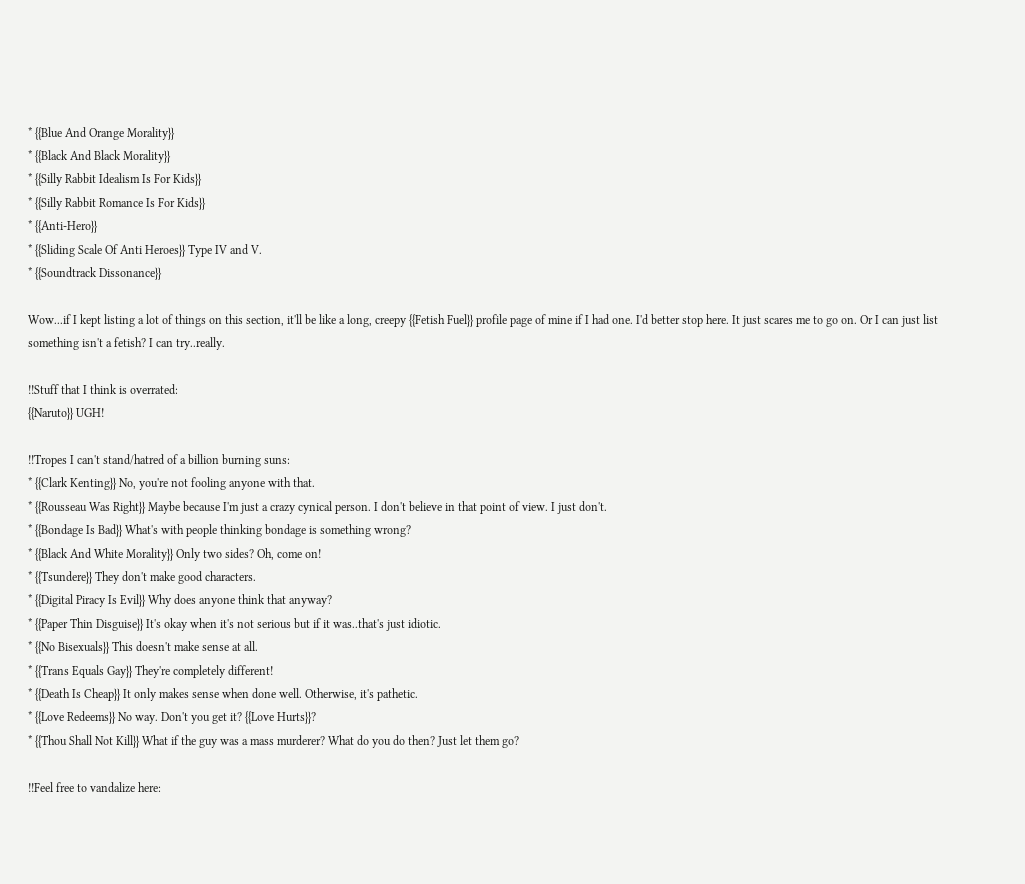* {{Blue And Orange Morality}}
* {{Black And Black Morality}}
* {{Silly Rabbit Idealism Is For Kids}}
* {{Silly Rabbit Romance Is For Kids}}
* {{Anti-Hero}}
* {{Sliding Scale Of Anti Heroes}} Type IV and V.
* {{Soundtrack Dissonance}}

Wow...if I kept listing a lot of things on this section, it'll be like a long, creepy {{Fetish Fuel}} profile page of mine if I had one. I'd better stop here. It just scares me to go on. Or I can just list something isn't a fetish? I can try..really.

!!Stuff that I think is overrated:
{{Naruto}} UGH!

!!Tropes I can't stand/hatred of a billion burning suns:
* {{Clark Kenting}} No, you're not fooling anyone with that.
* {{Rousseau Was Right}} Maybe because I'm just a crazy cynical person. I don't believe in that point of view. I just don't.
* {{Bondage Is Bad}} What's with people thinking bondage is something wrong?
* {{Black And White Morality}} Only two sides? Oh, come on!
* {{Tsundere}} They don't make good characters.
* {{Digital Piracy Is Evil}} Why does anyone think that anyway?
* {{Paper Thin Disguise}} It's okay when it's not serious but if it was..that's just idiotic.
* {{No Bisexuals}} This doesn't make sense at all.
* {{Trans Equals Gay}} They're completely different!
* {{Death Is Cheap}} It only makes sense when done well. Otherwise, it's pathetic.
* {{Love Redeems}} No way. Don't you get it? {{Love Hurts}}?
* {{Thou Shall Not Kill}} What if the guy was a mass murderer? What do you do then? Just let them go?

!!Feel free to vandalize here: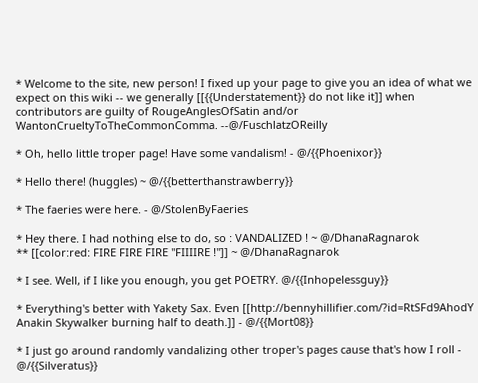* Welcome to the site, new person! I fixed up your page to give you an idea of what we expect on this wiki -- we generally [[{{Understatement}} do not like it]] when contributors are guilty of RougeAnglesOfSatin and/or WantonCrueltyToTheCommonComma. --@/FuschlatzOReilly

* Oh, hello little troper page! Have some vandalism! - @/{{Phoenixor}}

* Hello there! (huggles) ~ @/{{betterthanstrawberry}}

* The faeries were here. - @/StolenByFaeries

* Hey there. I had nothing else to do, so : VANDALIZED ! ~ @/DhanaRagnarok
** [[color:red: FIRE FIRE FIRE ''FIIIIRE !'']] ~ @/DhanaRagnarok

* I see. Well, if I like you enough, you get POETRY. @/{{Inhopelessguy}}

* Everything's better with Yakety Sax. Even [[http://bennyhillifier.com/?id=RtSFd9AhodY Anakin Skywalker burning half to death.]] - @/{{Mort08}}

* I just go around randomly vandalizing other troper's pages cause that's how I roll - @/{{Silveratus}}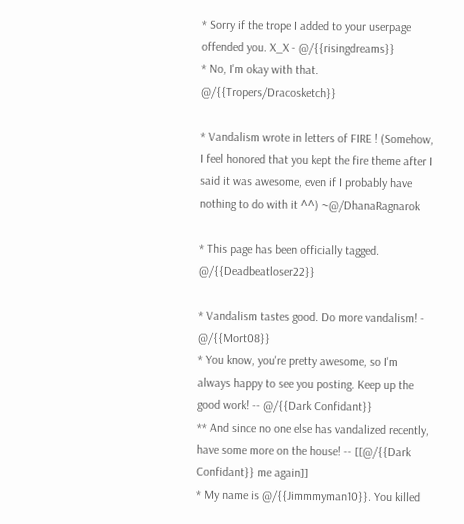* Sorry if the trope I added to your userpage offended you. X_X - @/{{risingdreams}}
* No, I'm okay with that. @/{{Tropers/Dracosketch}}

* Vandalism wrote in letters of FIRE ! (Somehow, I feel honored that you kept the fire theme after I said it was awesome, even if I probably have nothing to do with it ^^) ~@/DhanaRagnarok

* This page has been officially tagged. @/{{Deadbeatloser22}}

* Vandalism tastes good. Do more vandalism! - @/{{Mort08}}
* You know, you're pretty awesome, so I'm always happy to see you posting. Keep up the good work! -- @/{{Dark Confidant}}
** And since no one else has vandalized recently, have some more on the house! -- [[@/{{Dark Confidant}} me again]]
* My name is @/{{Jimmmyman10}}. You killed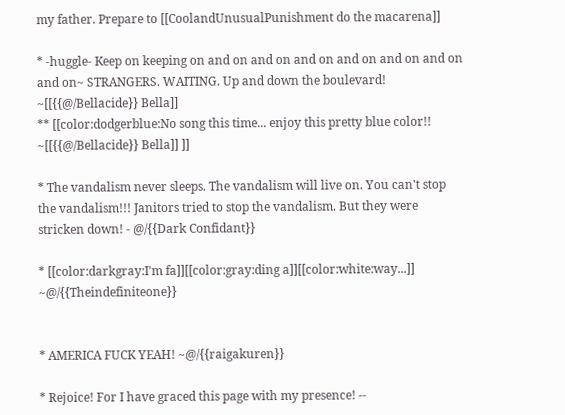my father. Prepare to [[CoolandUnusualPunishment do the macarena]]

* -huggle- Keep on keeping on and on and on and on and on and on and on and on~ STRANGERS. WAITING. Up and down the boulevard! ~[[{{@/Bellacide}} Bella]]
** [[color:dodgerblue:No song this time... enjoy this pretty blue color!! ~[[{{@/Bellacide}} Bella]] ]]

* The vandalism never sleeps. The vandalism will live on. You can't stop the vandalism!!! Janitors tried to stop the vandalism. But they were stricken down! - @/{{Dark Confidant}}

* [[color:darkgray:I'm fa]][[color:gray:ding a]][[color:white:way...]] ~@/{{Theindefiniteone}}


* AMERICA FUCK YEAH! ~@/{{raigakuren}}

* Rejoice! For I have graced this page with my presence! --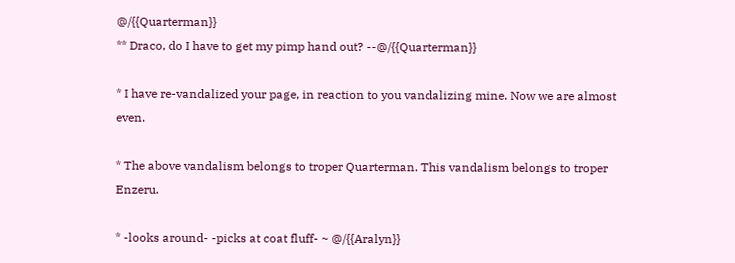@/{{Quarterman}}
** Draco, do I have to get my pimp hand out? --@/{{Quarterman}}

* I have re-vandalized your page, in reaction to you vandalizing mine. Now we are almost even.

* The above vandalism belongs to troper Quarterman. This vandalism belongs to troper Enzeru.

* -looks around- -picks at coat fluff- ~ @/{{Aralyn}}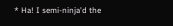* Ha! I semi-ninja'd the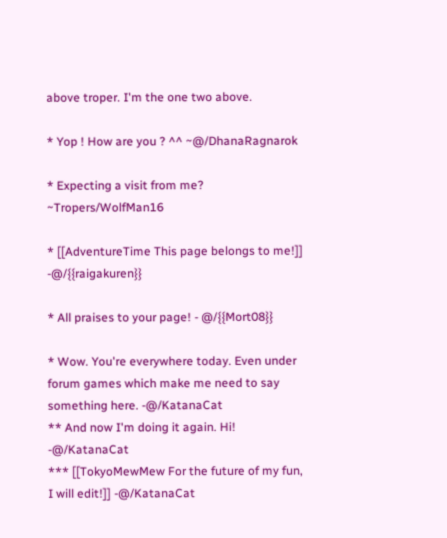above troper. I'm the one two above.

* Yop ! How are you ? ^^ ~@/DhanaRagnarok

* Expecting a visit from me? ~Tropers/WolfMan16

* [[AdventureTime This page belongs to me!]] -@/{{raigakuren}}

* All praises to your page! - @/{{Mort08}}

* Wow. You're everywhere today. Even under forum games which make me need to say something here. -@/KatanaCat
** And now I'm doing it again. Hi! -@/KatanaCat
*** [[TokyoMewMew For the future of my fun, I will edit!]] -@/KatanaCat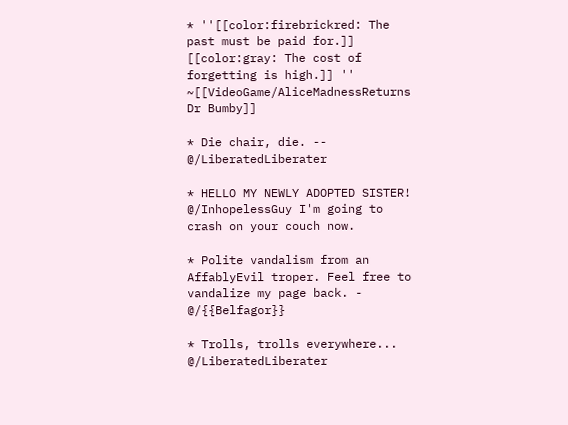* ''[[color:firebrickred: The past must be paid for.]] [[color:gray: The cost of forgetting is high.]] '' ~[[VideoGame/AliceMadnessReturns Dr Bumby]]

* Die chair, die. -- @/LiberatedLiberater

* HELLO MY NEWLY ADOPTED SISTER! @/InhopelessGuy I'm going to crash on your couch now.

* Polite vandalism from an AffablyEvil troper. Feel free to vandalize my page back. - @/{{Belfagor}}

* Trolls, trolls everywhere... @/LiberatedLiberater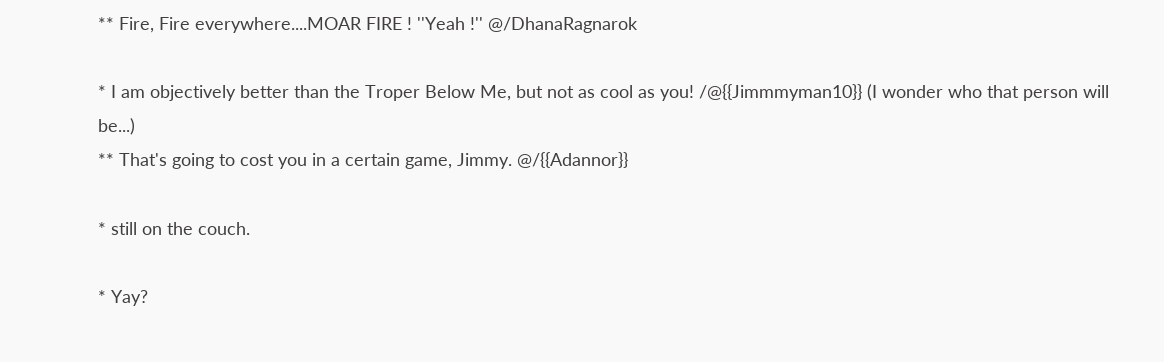** Fire, Fire everywhere....MOAR FIRE ! ''Yeah !'' @/DhanaRagnarok

* I am objectively better than the Troper Below Me, but not as cool as you! /@{{Jimmmyman10}} (I wonder who that person will be...)
** That's going to cost you in a certain game, Jimmy. @/{{Adannor}}

* still on the couch.

* Yay?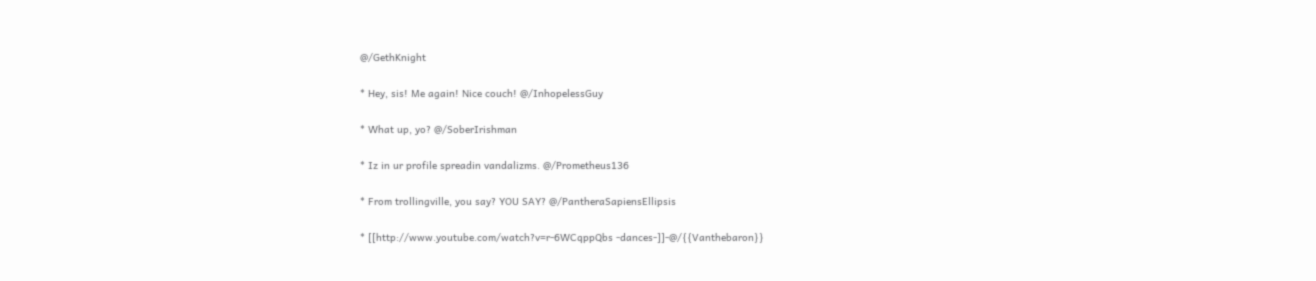@/GethKnight

* Hey, sis! Me again! Nice couch! @/InhopelessGuy

* What up, yo? @/SoberIrishman

* Iz in ur profile spreadin vandalizms. @/Prometheus136

* From trollingville, you say? YOU SAY? @/PantheraSapiensEllipsis

* [[http://www.youtube.com/watch?v=r-6WCqppQbs -dances-]]-@/{{Vanthebaron}}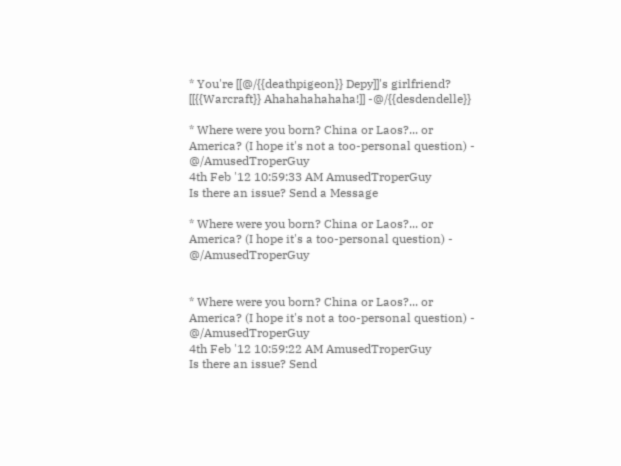* You're [[@/{{deathpigeon}} Depy]]'s girlfriend? [[{{Warcraft}} Ahahahahahaha!]] -@/{{desdendelle}}

* Where were you born? China or Laos?... or America? (I hope it's not a too-personal question) - @/AmusedTroperGuy
4th Feb '12 10:59:33 AM AmusedTroperGuy
Is there an issue? Send a Message

* Where were you born? China or Laos?... or America? (I hope it's a too-personal question) - @/AmusedTroperGuy


* Where were you born? China or Laos?... or America? (I hope it's not a too-personal question) - @/AmusedTroperGuy
4th Feb '12 10:59:22 AM AmusedTroperGuy
Is there an issue? Send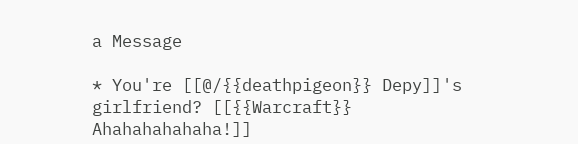a Message

* You're [[@/{{deathpigeon}} Depy]]'s girlfriend? [[{{Warcraft}} Ahahahahahaha!]]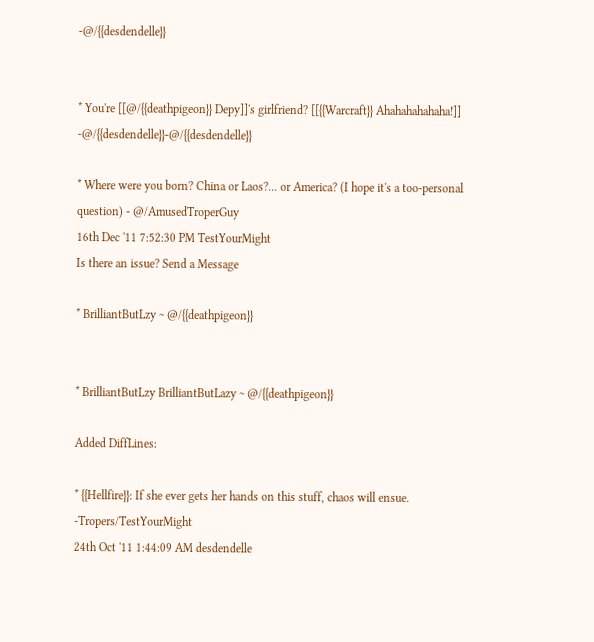-@/{{desdendelle}}


* You're [[@/{{deathpigeon}} Depy]]'s girlfriend? [[{{Warcraft}} Ahahahahahaha!]] -@/{{desdendelle}}-@/{{desdendelle}}

* Where were you born? China or Laos?... or America? (I hope it's a too-personal question) - @/AmusedTroperGuy
16th Dec '11 7:52:30 PM TestYourMight
Is there an issue? Send a Message

* BrilliantButLzy ~ @/{{deathpigeon}}


* BrilliantButLzy BrilliantButLazy ~ @/{{deathpigeon}}

Added DiffLines:

* {{Hellfire}}: If she ever gets her hands on this stuff, chaos will ensue. -Tropers/TestYourMight
24th Oct '11 1:44:09 AM desdendelle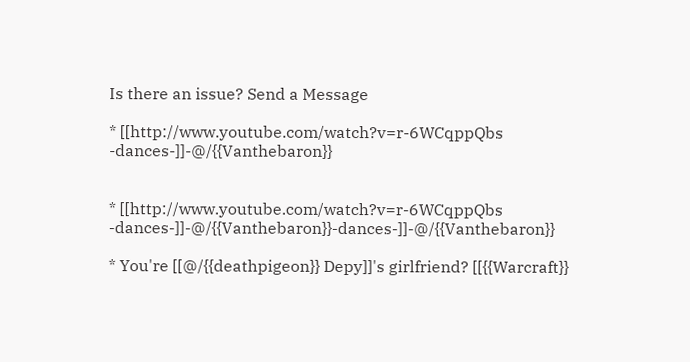Is there an issue? Send a Message

* [[http://www.youtube.com/watch?v=r-6WCqppQbs -dances-]]-@/{{Vanthebaron}}


* [[http://www.youtube.com/watch?v=r-6WCqppQbs -dances-]]-@/{{Vanthebaron}}-dances-]]-@/{{Vanthebaron}}

* You're [[@/{{deathpigeon}} Depy]]'s girlfriend? [[{{Warcraft}}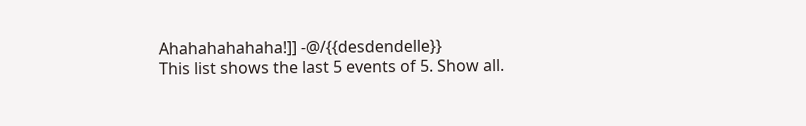Ahahahahahaha!]] -@/{{desdendelle}}
This list shows the last 5 events of 5. Show all.